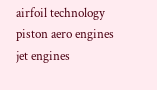airfoil technology
piston aero engines
jet engines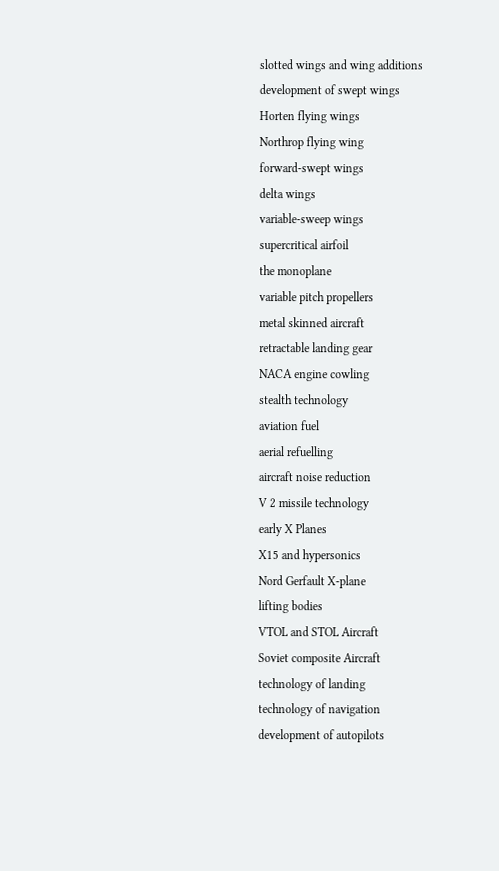slotted wings and wing additions
development of swept wings
Horten flying wings
Northrop flying wing
forward-swept wings
delta wings
variable-sweep wings
supercritical airfoil
the monoplane
variable pitch propellers
metal skinned aircraft
retractable landing gear
NACA engine cowling
stealth technology
aviation fuel
aerial refuelling
aircraft noise reduction
V 2 missile technology
early X Planes
X15 and hypersonics
Nord Gerfault X-plane
lifting bodies
VTOL and STOL Aircraft
Soviet composite Aircraft
technology of landing
technology of navigation
development of autopilots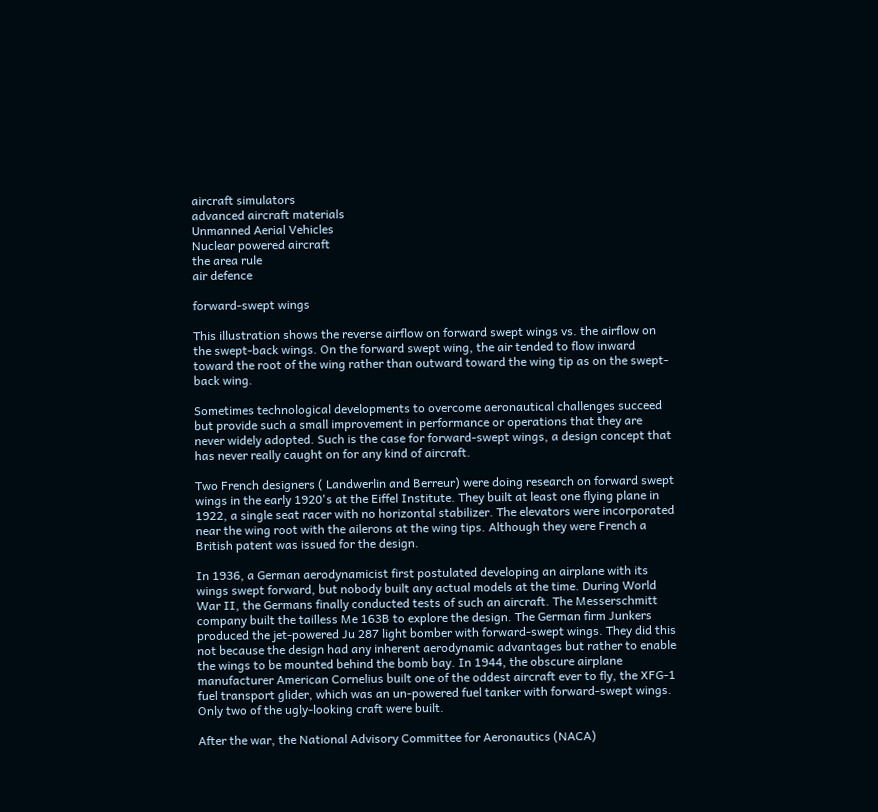aircraft simulators
advanced aircraft materials
Unmanned Aerial Vehicles
Nuclear powered aircraft
the area rule
air defence

forward-swept wings

This illustration shows the reverse airflow on forward swept wings vs. the airflow on the swept-back wings. On the forward swept wing, the air tended to flow inward toward the root of the wing rather than outward toward the wing tip as on the swept-back wing.

Sometimes technological developments to overcome aeronautical challenges succeed but provide such a small improvement in performance or operations that they are never widely adopted. Such is the case for forward-swept wings, a design concept that has never really caught on for any kind of aircraft.

Two French designers ( Landwerlin and Berreur) were doing research on forward swept wings in the early 1920's at the Eiffel Institute. They built at least one flying plane in 1922, a single seat racer with no horizontal stabilizer. The elevators were incorporated near the wing root with the ailerons at the wing tips. Although they were French a British patent was issued for the design.

In 1936, a German aerodynamicist first postulated developing an airplane with its wings swept forward, but nobody built any actual models at the time. During World War II, the Germans finally conducted tests of such an aircraft. The Messerschmitt company built the tailless Me 163B to explore the design. The German firm Junkers produced the jet-powered Ju 287 light bomber with forward-swept wings. They did this not because the design had any inherent aerodynamic advantages but rather to enable the wings to be mounted behind the bomb bay. In 1944, the obscure airplane manufacturer American Cornelius built one of the oddest aircraft ever to fly, the XFG-1 fuel transport glider, which was an un-powered fuel tanker with forward-swept wings. Only two of the ugly-looking craft were built.

After the war, the National Advisory Committee for Aeronautics (NACA)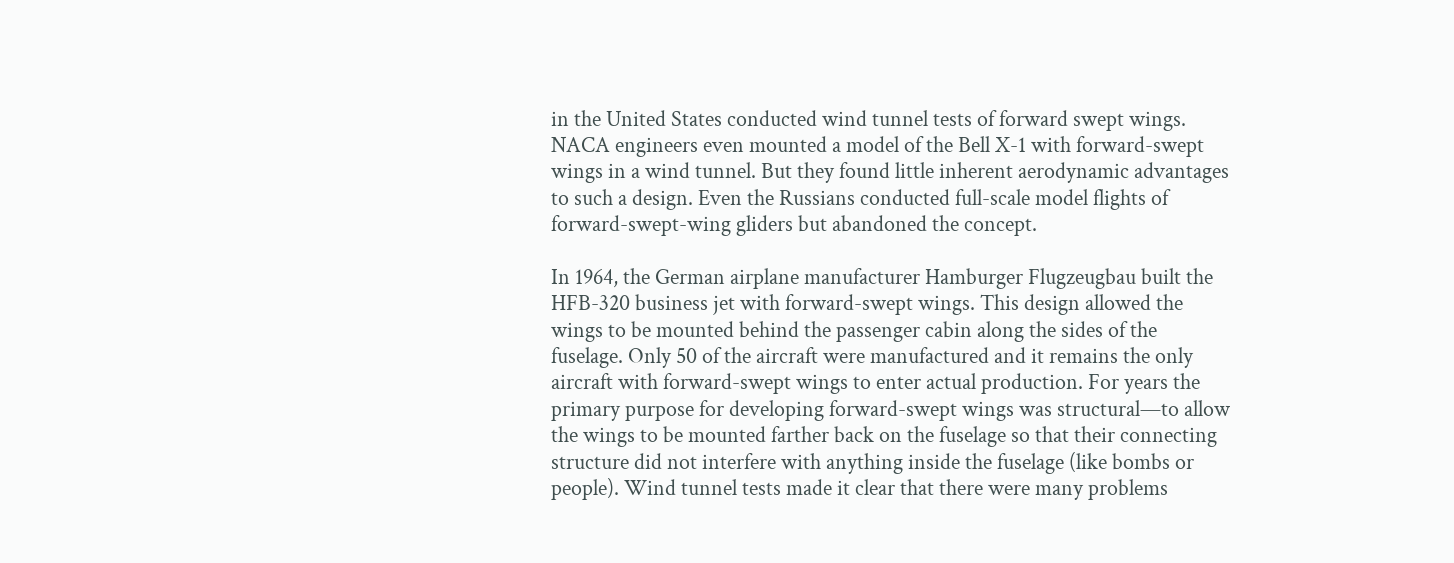in the United States conducted wind tunnel tests of forward swept wings. NACA engineers even mounted a model of the Bell X-1 with forward-swept wings in a wind tunnel. But they found little inherent aerodynamic advantages to such a design. Even the Russians conducted full-scale model flights of forward-swept-wing gliders but abandoned the concept.

In 1964, the German airplane manufacturer Hamburger Flugzeugbau built the HFB-320 business jet with forward-swept wings. This design allowed the wings to be mounted behind the passenger cabin along the sides of the fuselage. Only 50 of the aircraft were manufactured and it remains the only aircraft with forward-swept wings to enter actual production. For years the primary purpose for developing forward-swept wings was structural—to allow the wings to be mounted farther back on the fuselage so that their connecting structure did not interfere with anything inside the fuselage (like bombs or people). Wind tunnel tests made it clear that there were many problems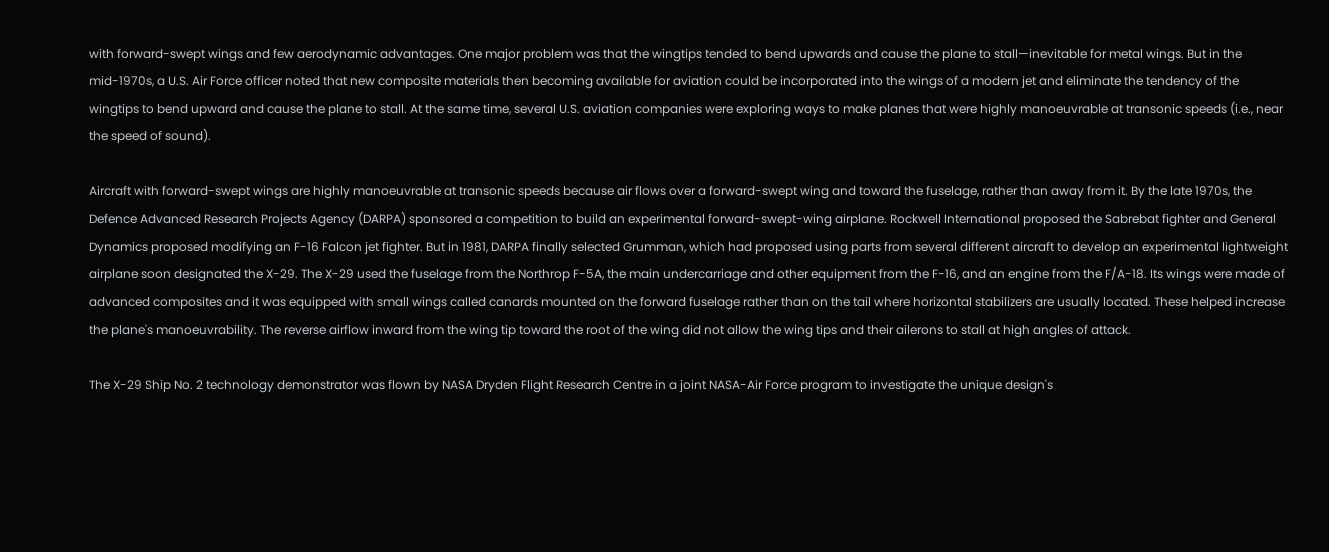with forward-swept wings and few aerodynamic advantages. One major problem was that the wingtips tended to bend upwards and cause the plane to stall—inevitable for metal wings. But in the mid-1970s, a U.S. Air Force officer noted that new composite materials then becoming available for aviation could be incorporated into the wings of a modern jet and eliminate the tendency of the wingtips to bend upward and cause the plane to stall. At the same time, several U.S. aviation companies were exploring ways to make planes that were highly manoeuvrable at transonic speeds (i.e., near the speed of sound).

Aircraft with forward-swept wings are highly manoeuvrable at transonic speeds because air flows over a forward-swept wing and toward the fuselage, rather than away from it. By the late 1970s, the Defence Advanced Research Projects Agency (DARPA) sponsored a competition to build an experimental forward-swept-wing airplane. Rockwell International proposed the Sabrebat fighter and General Dynamics proposed modifying an F-16 Falcon jet fighter. But in 1981, DARPA finally selected Grumman, which had proposed using parts from several different aircraft to develop an experimental lightweight airplane soon designated the X-29. The X-29 used the fuselage from the Northrop F-5A, the main undercarriage and other equipment from the F-16, and an engine from the F/A-18. Its wings were made of advanced composites and it was equipped with small wings called canards mounted on the forward fuselage rather than on the tail where horizontal stabilizers are usually located. These helped increase the plane's manoeuvrability. The reverse airflow inward from the wing tip toward the root of the wing did not allow the wing tips and their ailerons to stall at high angles of attack.

The X-29 Ship No. 2 technology demonstrator was flown by NASA Dryden Flight Research Centre in a joint NASA-Air Force program to investigate the unique design's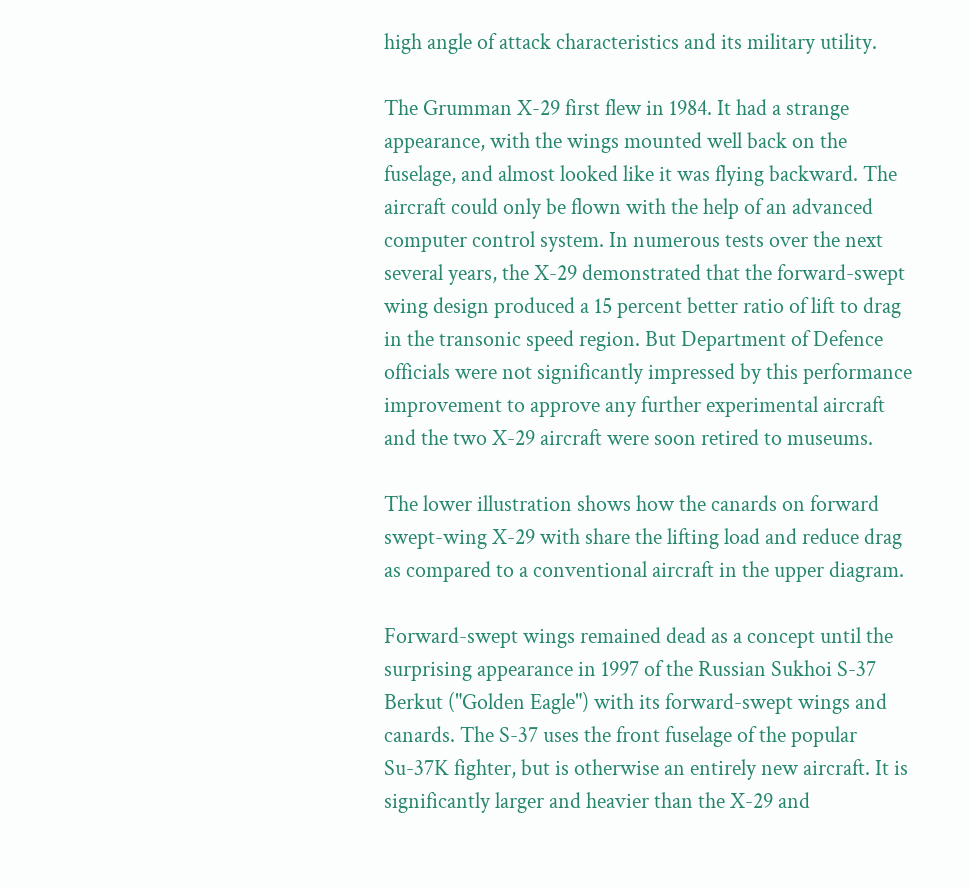high angle of attack characteristics and its military utility.

The Grumman X-29 first flew in 1984. It had a strange appearance, with the wings mounted well back on the fuselage, and almost looked like it was flying backward. The aircraft could only be flown with the help of an advanced computer control system. In numerous tests over the next several years, the X-29 demonstrated that the forward-swept wing design produced a 15 percent better ratio of lift to drag in the transonic speed region. But Department of Defence officials were not significantly impressed by this performance improvement to approve any further experimental aircraft and the two X-29 aircraft were soon retired to museums.

The lower illustration shows how the canards on forward swept-wing X-29 with share the lifting load and reduce drag as compared to a conventional aircraft in the upper diagram.

Forward-swept wings remained dead as a concept until the surprising appearance in 1997 of the Russian Sukhoi S-37 Berkut ("Golden Eagle") with its forward-swept wings and canards. The S-37 uses the front fuselage of the popular Su-37K fighter, but is otherwise an entirely new aircraft. It is significantly larger and heavier than the X-29 and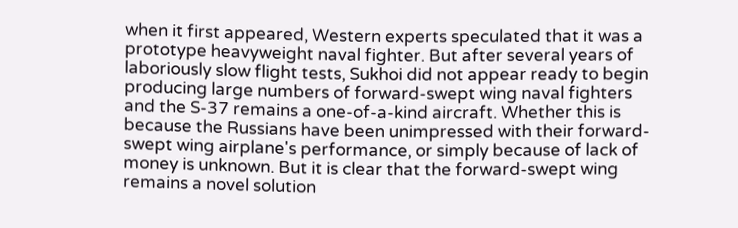when it first appeared, Western experts speculated that it was a prototype heavyweight naval fighter. But after several years of laboriously slow flight tests, Sukhoi did not appear ready to begin producing large numbers of forward-swept wing naval fighters and the S-37 remains a one-of-a-kind aircraft. Whether this is because the Russians have been unimpressed with their forward-swept wing airplane's performance, or simply because of lack of money is unknown. But it is clear that the forward-swept wing remains a novel solution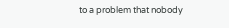to a problem that nobody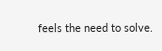feels the need to solve.